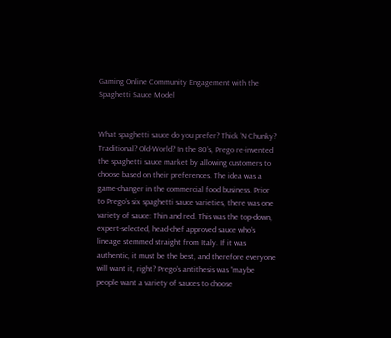Gaming Online Community Engagement with the Spaghetti Sauce Model


What spaghetti sauce do you prefer? Thick ‘N Chunky? Traditional? Old-World? In the 80’s, Prego re-invented the spaghetti sauce market by allowing customers to choose based on their preferences. The idea was a game-changer in the commercial food business. Prior to Prego’s six spaghetti sauce varieties, there was one variety of sauce: Thin and red. This was the top-down, expert-selected, head-chef approved sauce who’s lineage stemmed straight from Italy. If it was authentic, it must be the best, and therefore everyone will want it, right? Prego’s antithesis was “maybe people want a variety of sauces to choose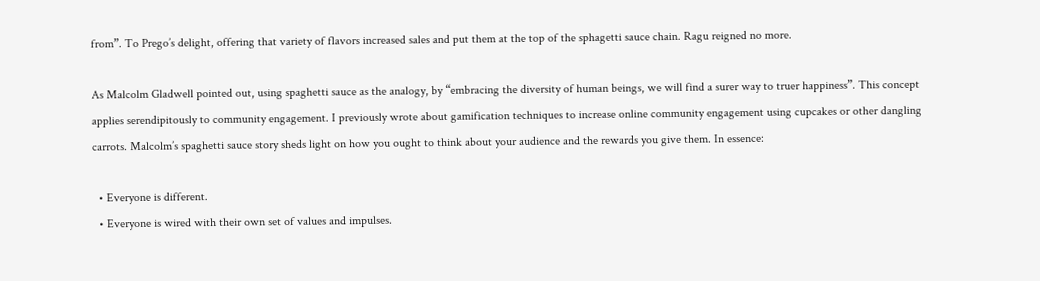from”. To Prego’s delight, offering that variety of flavors increased sales and put them at the top of the sphagetti sauce chain. Ragu reigned no more.

As Malcolm Gladwell pointed out, using spaghetti sauce as the analogy, by “embracing the diversity of human beings, we will find a surer way to truer happiness”. This concept applies serendipitously to community engagement. I previously wrote about gamification techniques to increase online community engagement using cupcakes or other dangling carrots. Malcolm’s spaghetti sauce story sheds light on how you ought to think about your audience and the rewards you give them. In essence:

  • Everyone is different.
  • Everyone is wired with their own set of values and impulses.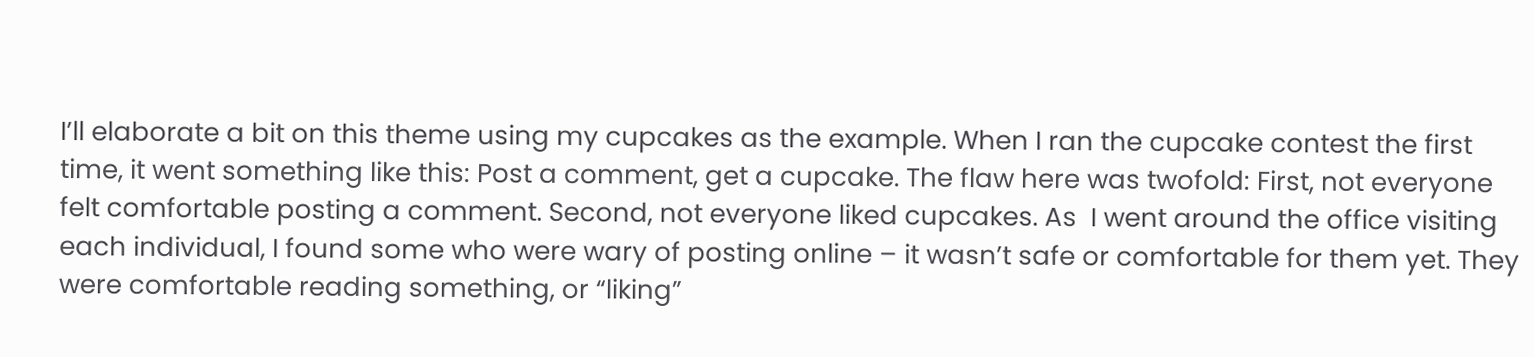I’ll elaborate a bit on this theme using my cupcakes as the example. When I ran the cupcake contest the first time, it went something like this: Post a comment, get a cupcake. The flaw here was twofold: First, not everyone felt comfortable posting a comment. Second, not everyone liked cupcakes. As  I went around the office visiting each individual, I found some who were wary of posting online – it wasn’t safe or comfortable for them yet. They were comfortable reading something, or “liking”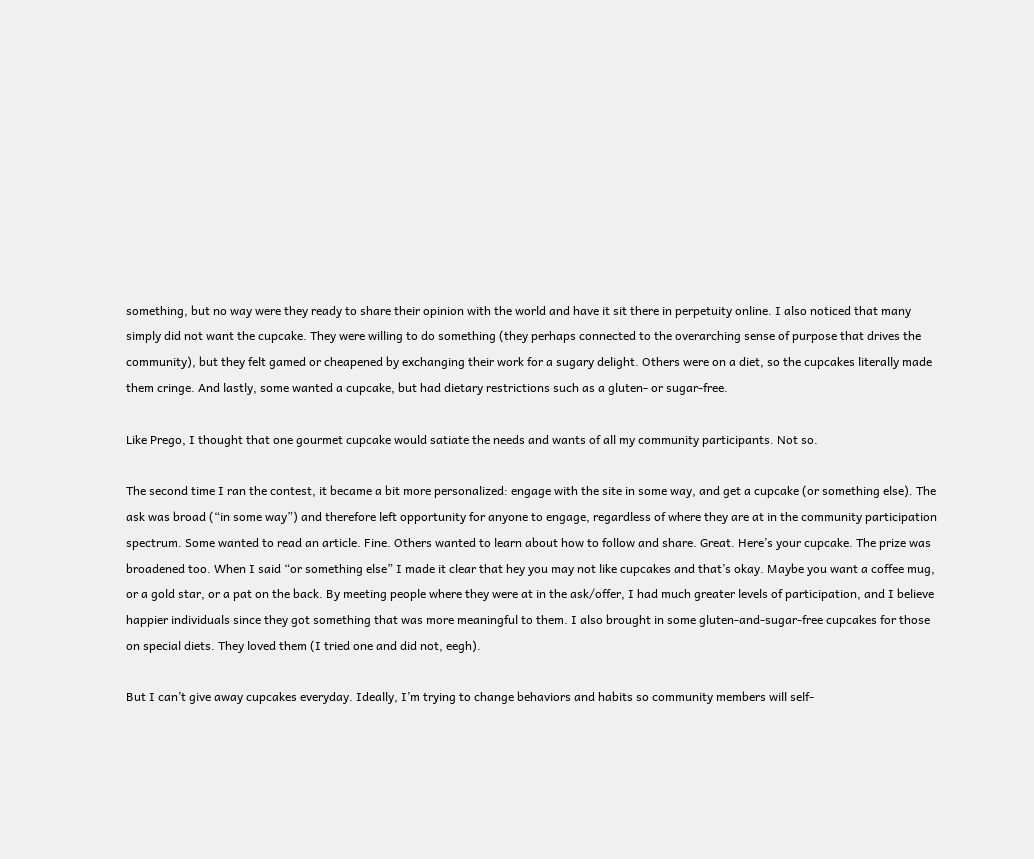something, but no way were they ready to share their opinion with the world and have it sit there in perpetuity online. I also noticed that many simply did not want the cupcake. They were willing to do something (they perhaps connected to the overarching sense of purpose that drives the community), but they felt gamed or cheapened by exchanging their work for a sugary delight. Others were on a diet, so the cupcakes literally made them cringe. And lastly, some wanted a cupcake, but had dietary restrictions such as a gluten- or sugar-free.

Like Prego, I thought that one gourmet cupcake would satiate the needs and wants of all my community participants. Not so.

The second time I ran the contest, it became a bit more personalized: engage with the site in some way, and get a cupcake (or something else). The ask was broad (“in some way”) and therefore left opportunity for anyone to engage, regardless of where they are at in the community participation spectrum. Some wanted to read an article. Fine. Others wanted to learn about how to follow and share. Great. Here’s your cupcake. The prize was broadened too. When I said “or something else” I made it clear that hey you may not like cupcakes and that’s okay. Maybe you want a coffee mug, or a gold star, or a pat on the back. By meeting people where they were at in the ask/offer, I had much greater levels of participation, and I believe happier individuals since they got something that was more meaningful to them. I also brought in some gluten-and-sugar-free cupcakes for those on special diets. They loved them (I tried one and did not, eegh).

But I can’t give away cupcakes everyday. Ideally, I’m trying to change behaviors and habits so community members will self-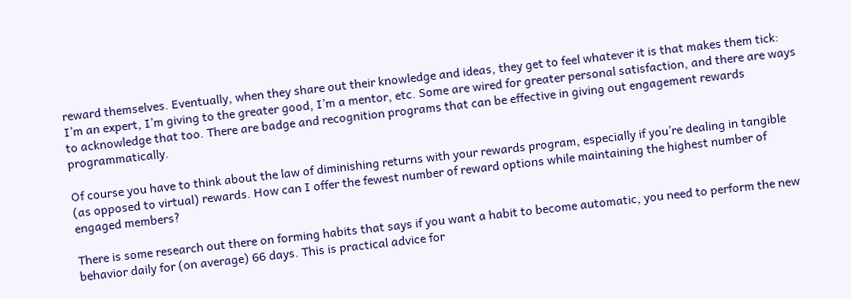reward themselves. Eventually, when they share out their knowledge and ideas, they get to feel whatever it is that makes them tick: I’m an expert, I’m giving to the greater good, I’m a mentor, etc. Some are wired for greater personal satisfaction, and there are ways to acknowledge that too. There are badge and recognition programs that can be effective in giving out engagement rewards programmatically.

Of course you have to think about the law of diminishing returns with your rewards program, especially if you’re dealing in tangible (as opposed to virtual) rewards. How can I offer the fewest number of reward options while maintaining the highest number of engaged members?

There is some research out there on forming habits that says if you want a habit to become automatic, you need to perform the new behavior daily for (on average) 66 days. This is practical advice for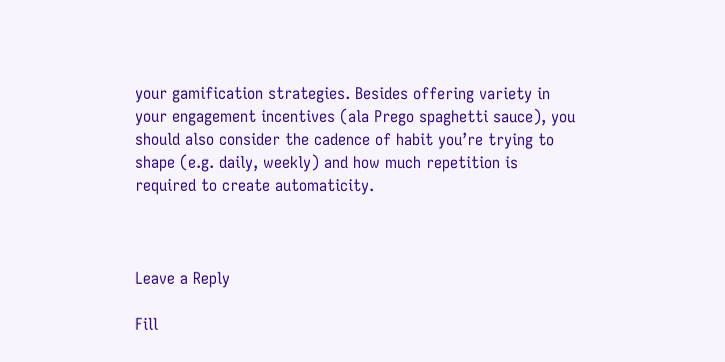your gamification strategies. Besides offering variety in your engagement incentives (ala Prego spaghetti sauce), you should also consider the cadence of habit you’re trying to shape (e.g. daily, weekly) and how much repetition is required to create automaticity.



Leave a Reply

Fill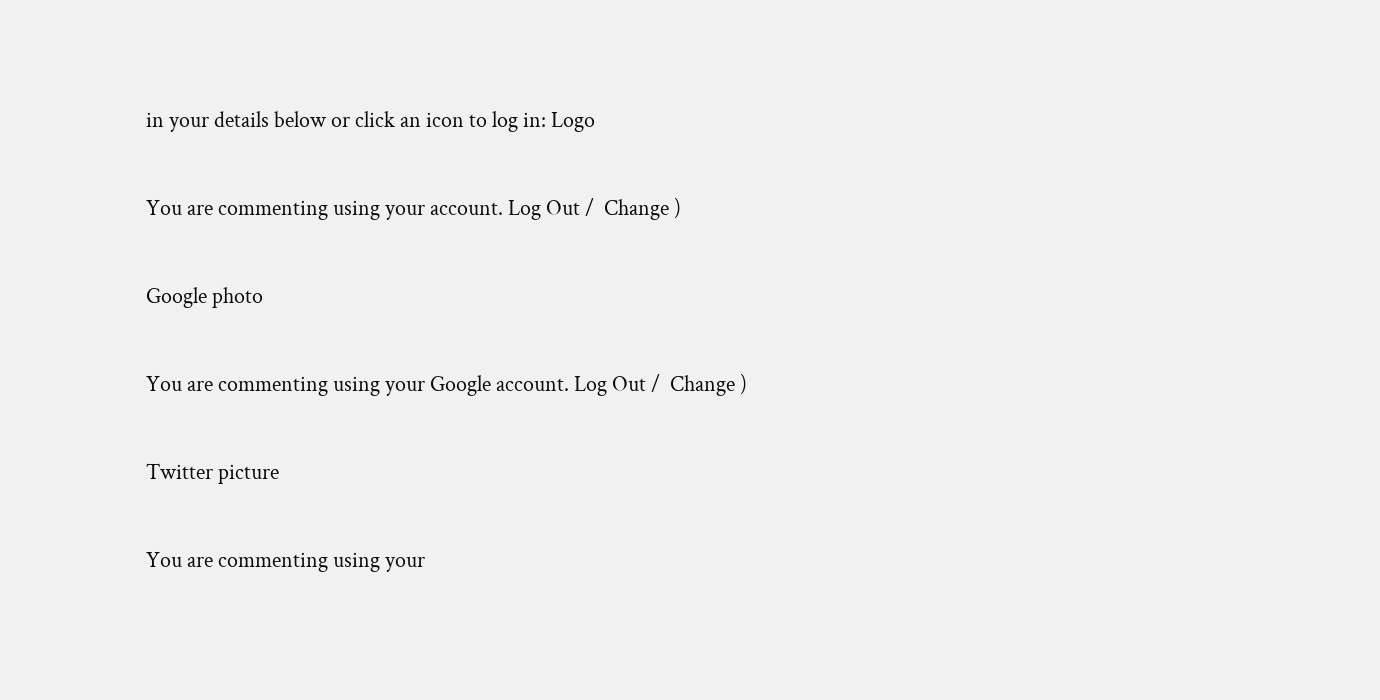in your details below or click an icon to log in: Logo

You are commenting using your account. Log Out /  Change )

Google photo

You are commenting using your Google account. Log Out /  Change )

Twitter picture

You are commenting using your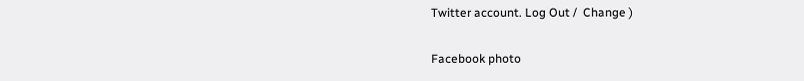Twitter account. Log Out /  Change )

Facebook photo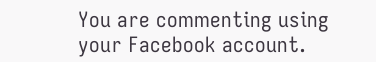You are commenting using your Facebook account.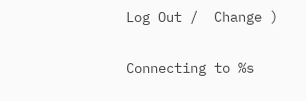Log Out /  Change )

Connecting to %s